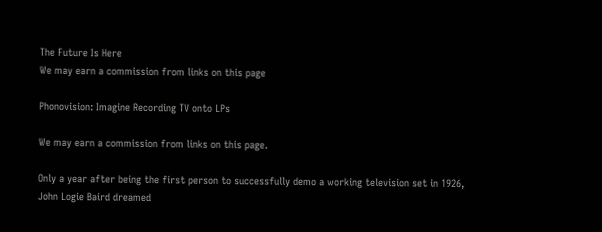The Future Is Here
We may earn a commission from links on this page

Phonovision: Imagine Recording TV onto LPs

We may earn a commission from links on this page.

Only a year after being the first person to successfully demo a working television set in 1926, John Logie Baird dreamed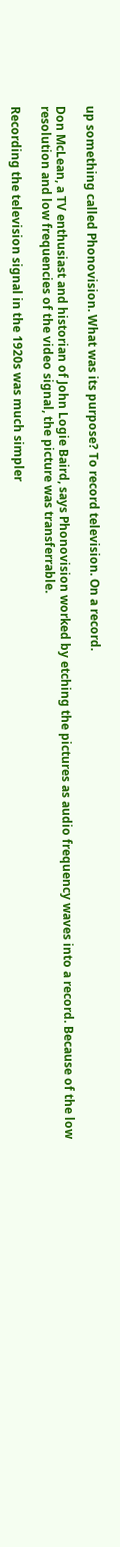up something called Phonovision. What was its purpose? To record television. On a record.

Don McLean, a TV enthusiast and historian of John Logie Baird, says Phonovision worked by etching the pictures as audio frequency waves into a record. Because of the low resolution and low frequencies of the video signal, the picture was transferrable.

Recording the television signal in the 1920s was much simpler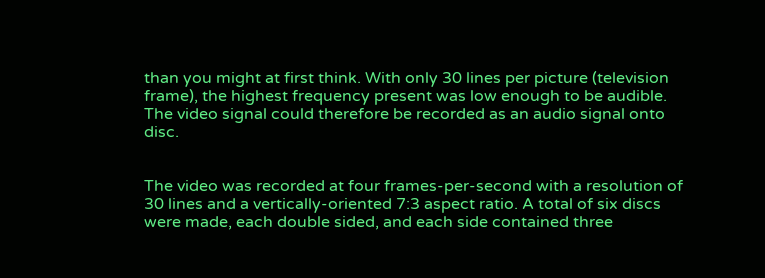than you might at first think. With only 30 lines per picture (television frame), the highest frequency present was low enough to be audible. The video signal could therefore be recorded as an audio signal onto disc.


The video was recorded at four frames-per-second with a resolution of 30 lines and a vertically-oriented 7:3 aspect ratio. A total of six discs were made, each double sided, and each side contained three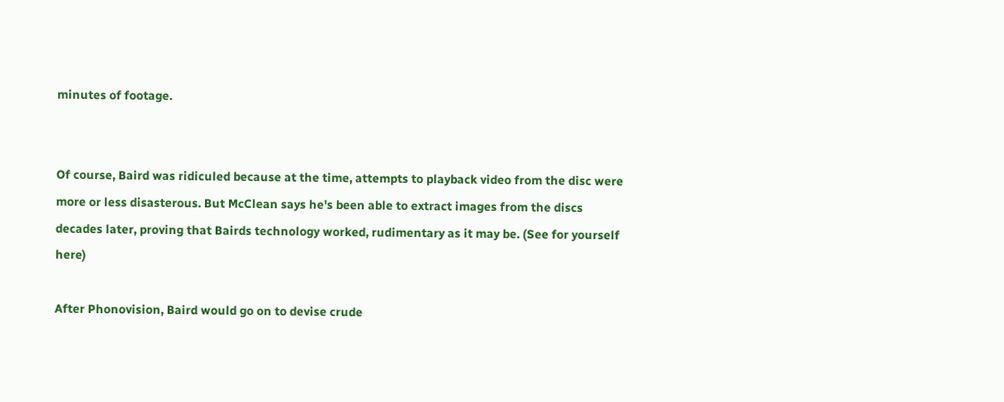minutes of footage.


Of course, Baird was ridiculed because at the time, attempts to playback video from the disc were more or less disasterous. But McClean says he's been able to extract images from the discs decades later, proving that Bairds technology worked, rudimentary as it may be. (See for yourself here)

After Phonovision, Baird would go on to devise crude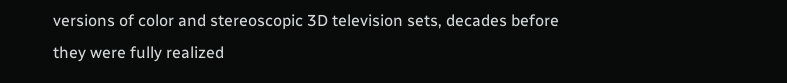versions of color and stereoscopic 3D television sets, decades before they were fully realized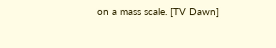on a mass scale. [TV Dawn]